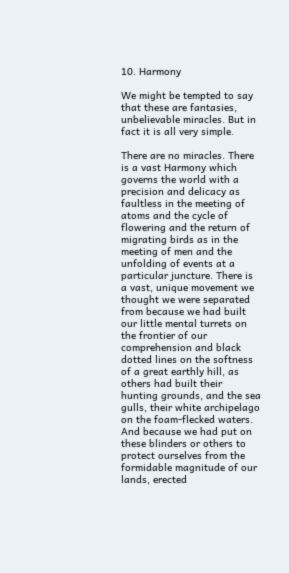10. Harmony

We might be tempted to say that these are fantasies, unbelievable miracles. But in fact it is all very simple.

There are no miracles. There is a vast Harmony which governs the world with a precision and delicacy as faultless in the meeting of atoms and the cycle of flowering and the return of migrating birds as in the meeting of men and the unfolding of events at a particular juncture. There is a vast, unique movement we thought we were separated from because we had built our little mental turrets on the frontier of our comprehension and black dotted lines on the softness of a great earthly hill, as others had built their hunting grounds, and the sea gulls, their white archipelago on the foam-flecked waters. And because we had put on these blinders or others to protect ourselves from the formidable magnitude of our lands, erected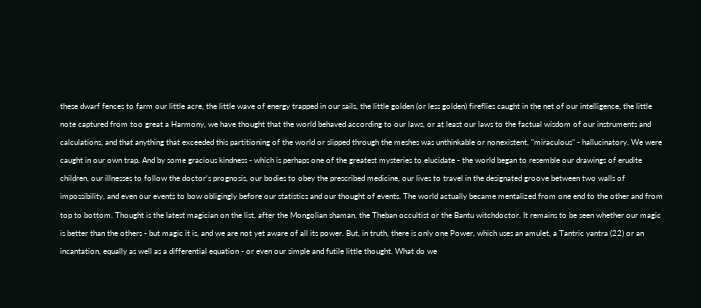these dwarf fences to farm our little acre, the little wave of energy trapped in our sails, the little golden (or less golden) fireflies caught in the net of our intelligence, the little note captured from too great a Harmony, we have thought that the world behaved according to our laws, or at least our laws to the factual wisdom of our instruments and calculations, and that anything that exceeded this partitioning of the world or slipped through the meshes was unthinkable or nonexistent, "miraculous" - hallucinatory. We were caught in our own trap. And by some gracious kindness - which is perhaps one of the greatest mysteries to elucidate - the world began to resemble our drawings of erudite children, our illnesses to follow the doctor's prognosis, our bodies to obey the prescribed medicine, our lives to travel in the designated groove between two walls of impossibility, and even our events to bow obligingly before our statistics and our thought of events. The world actually became mentalized from one end to the other and from top to bottom. Thought is the latest magician on the list, after the Mongolian shaman, the Theban occultist or the Bantu witchdoctor. It remains to be seen whether our magic is better than the others - but magic it is, and we are not yet aware of all its power. But, in truth, there is only one Power, which uses an amulet, a Tantric yantra (22) or an incantation, equally as well as a differential equation - or even our simple and futile little thought. What do we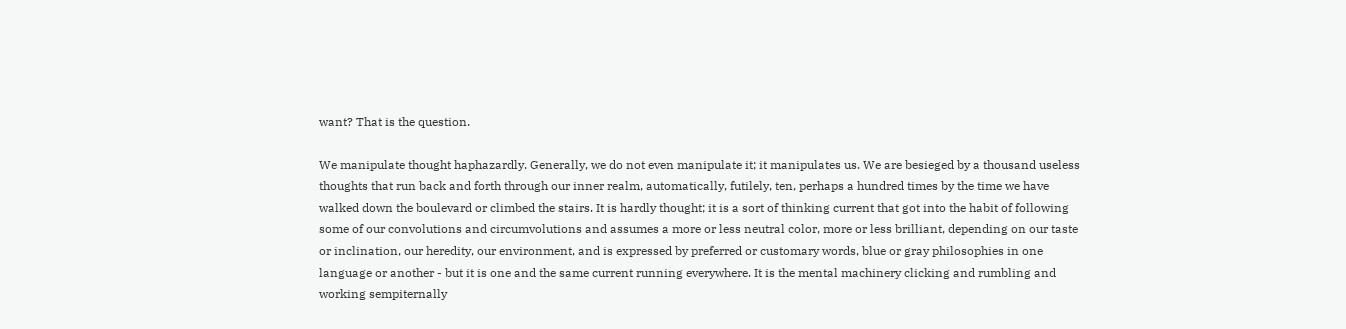want? That is the question.

We manipulate thought haphazardly. Generally, we do not even manipulate it; it manipulates us. We are besieged by a thousand useless thoughts that run back and forth through our inner realm, automatically, futilely, ten, perhaps a hundred times by the time we have walked down the boulevard or climbed the stairs. It is hardly thought; it is a sort of thinking current that got into the habit of following some of our convolutions and circumvolutions and assumes a more or less neutral color, more or less brilliant, depending on our taste or inclination, our heredity, our environment, and is expressed by preferred or customary words, blue or gray philosophies in one language or another - but it is one and the same current running everywhere. It is the mental machinery clicking and rumbling and working sempiternally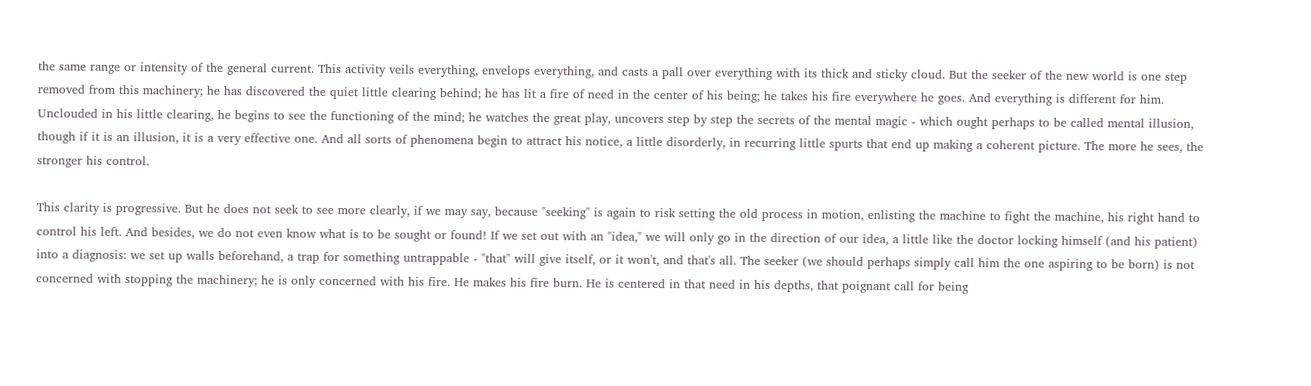the same range or intensity of the general current. This activity veils everything, envelops everything, and casts a pall over everything with its thick and sticky cloud. But the seeker of the new world is one step removed from this machinery; he has discovered the quiet little clearing behind; he has lit a fire of need in the center of his being; he takes his fire everywhere he goes. And everything is different for him. Unclouded in his little clearing, he begins to see the functioning of the mind; he watches the great play, uncovers step by step the secrets of the mental magic - which ought perhaps to be called mental illusion, though if it is an illusion, it is a very effective one. And all sorts of phenomena begin to attract his notice, a little disorderly, in recurring little spurts that end up making a coherent picture. The more he sees, the stronger his control.

This clarity is progressive. But he does not seek to see more clearly, if we may say, because "seeking" is again to risk setting the old process in motion, enlisting the machine to fight the machine, his right hand to control his left. And besides, we do not even know what is to be sought or found! If we set out with an "idea," we will only go in the direction of our idea, a little like the doctor locking himself (and his patient) into a diagnosis: we set up walls beforehand, a trap for something untrappable - "that" will give itself, or it won't, and that's all. The seeker (we should perhaps simply call him the one aspiring to be born) is not concerned with stopping the machinery; he is only concerned with his fire. He makes his fire burn. He is centered in that need in his depths, that poignant call for being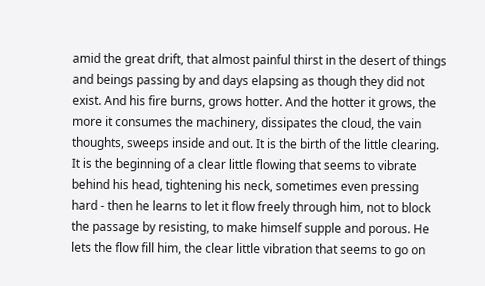amid the great drift, that almost painful thirst in the desert of things and beings passing by and days elapsing as though they did not exist. And his fire burns, grows hotter. And the hotter it grows, the more it consumes the machinery, dissipates the cloud, the vain thoughts, sweeps inside and out. It is the birth of the little clearing. It is the beginning of a clear little flowing that seems to vibrate behind his head, tightening his neck, sometimes even pressing hard - then he learns to let it flow freely through him, not to block the passage by resisting, to make himself supple and porous. He lets the flow fill him, the clear little vibration that seems to go on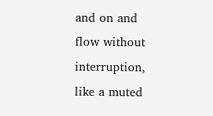and on and flow without interruption, like a muted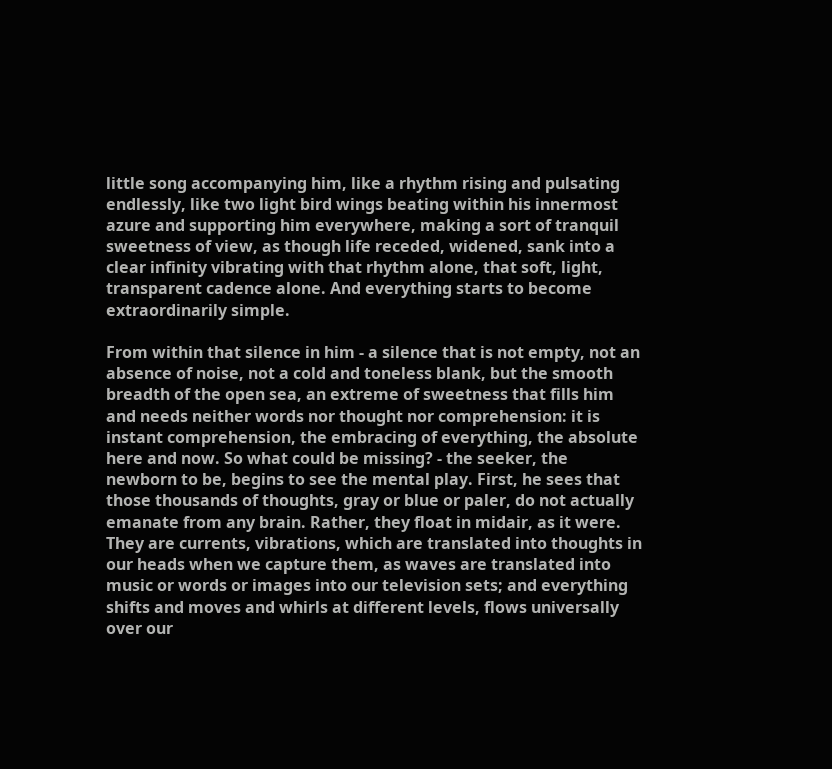little song accompanying him, like a rhythm rising and pulsating endlessly, like two light bird wings beating within his innermost azure and supporting him everywhere, making a sort of tranquil sweetness of view, as though life receded, widened, sank into a clear infinity vibrating with that rhythm alone, that soft, light, transparent cadence alone. And everything starts to become extraordinarily simple.

From within that silence in him - a silence that is not empty, not an absence of noise, not a cold and toneless blank, but the smooth breadth of the open sea, an extreme of sweetness that fills him and needs neither words nor thought nor comprehension: it is instant comprehension, the embracing of everything, the absolute here and now. So what could be missing? - the seeker, the newborn to be, begins to see the mental play. First, he sees that those thousands of thoughts, gray or blue or paler, do not actually emanate from any brain. Rather, they float in midair, as it were. They are currents, vibrations, which are translated into thoughts in our heads when we capture them, as waves are translated into music or words or images into our television sets; and everything shifts and moves and whirls at different levels, flows universally over our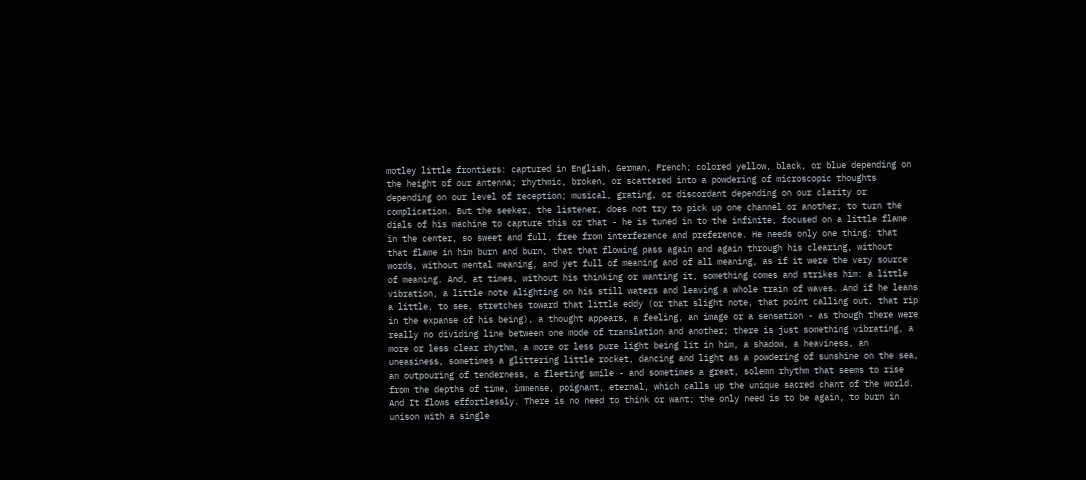motley little frontiers: captured in English, German, French; colored yellow, black, or blue depending on the height of our antenna; rhythmic, broken, or scattered into a powdering of microscopic thoughts depending on our level of reception; musical, grating, or discordant depending on our clarity or complication. But the seeker, the listener, does not try to pick up one channel or another, to turn the dials of his machine to capture this or that - he is tuned in to the infinite, focused on a little flame in the center, so sweet and full, free from interference and preference. He needs only one thing: that that flame in him burn and burn, that that flowing pass again and again through his clearing, without words, without mental meaning, and yet full of meaning and of all meaning, as if it were the very source of meaning. And, at times, without his thinking or wanting it, something comes and strikes him: a little vibration, a little note alighting on his still waters and leaving a whole train of waves. And if he leans a little, to see, stretches toward that little eddy (or that slight note, that point calling out, that rip in the expanse of his being), a thought appears, a feeling, an image or a sensation - as though there were really no dividing line between one mode of translation and another; there is just something vibrating, a more or less clear rhythm, a more or less pure light being lit in him, a shadow, a heaviness, an uneasiness, sometimes a glittering little rocket, dancing and light as a powdering of sunshine on the sea, an outpouring of tenderness, a fleeting smile - and sometimes a great, solemn rhythm that seems to rise from the depths of time, immense, poignant, eternal, which calls up the unique sacred chant of the world. And It flows effortlessly. There is no need to think or want; the only need is to be again, to burn in unison with a single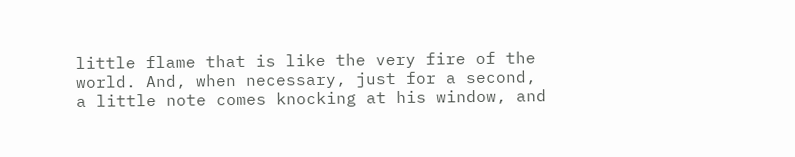little flame that is like the very fire of the world. And, when necessary, just for a second, a little note comes knocking at his window, and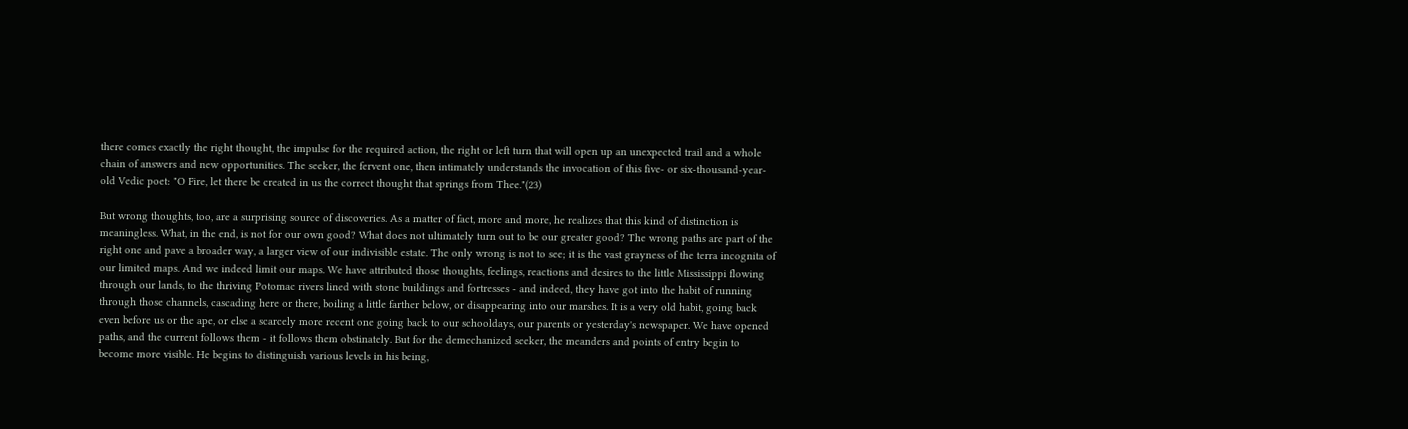there comes exactly the right thought, the impulse for the required action, the right or left turn that will open up an unexpected trail and a whole chain of answers and new opportunities. The seeker, the fervent one, then intimately understands the invocation of this five- or six-thousand-year-old Vedic poet: "O Fire, let there be created in us the correct thought that springs from Thee."(23)

But wrong thoughts, too, are a surprising source of discoveries. As a matter of fact, more and more, he realizes that this kind of distinction is meaningless. What, in the end, is not for our own good? What does not ultimately turn out to be our greater good? The wrong paths are part of the right one and pave a broader way, a larger view of our indivisible estate. The only wrong is not to see; it is the vast grayness of the terra incognita of our limited maps. And we indeed limit our maps. We have attributed those thoughts, feelings, reactions and desires to the little Mississippi flowing through our lands, to the thriving Potomac rivers lined with stone buildings and fortresses - and indeed, they have got into the habit of running through those channels, cascading here or there, boiling a little farther below, or disappearing into our marshes. It is a very old habit, going back even before us or the ape, or else a scarcely more recent one going back to our schooldays, our parents or yesterday's newspaper. We have opened paths, and the current follows them - it follows them obstinately. But for the demechanized seeker, the meanders and points of entry begin to become more visible. He begins to distinguish various levels in his being,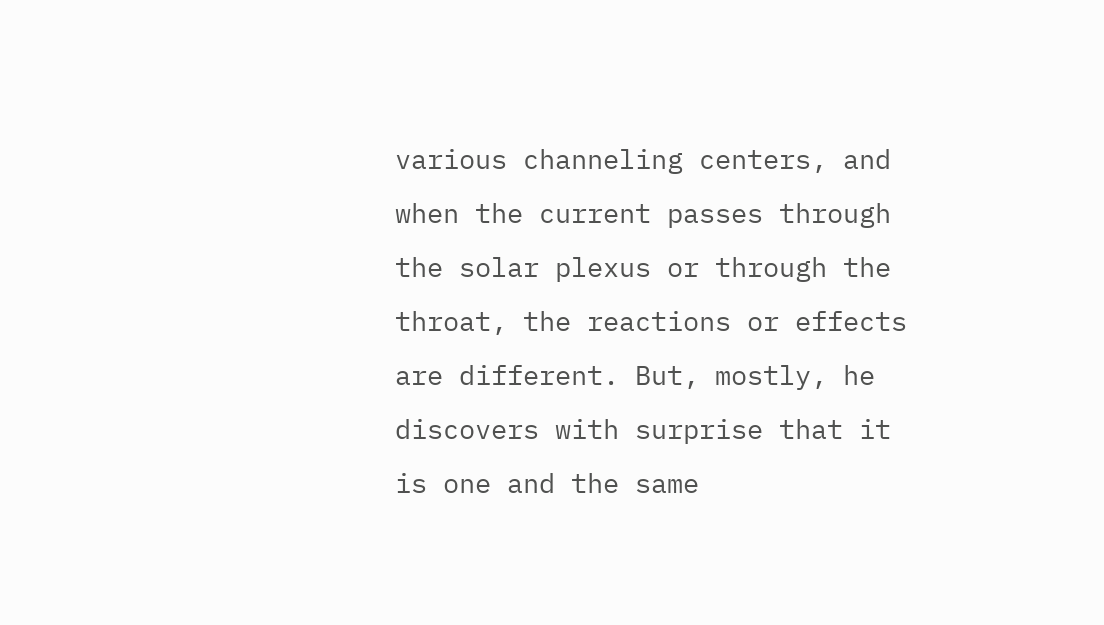various channeling centers, and when the current passes through the solar plexus or through the throat, the reactions or effects are different. But, mostly, he discovers with surprise that it is one and the same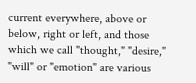current everywhere, above or below, right or left, and those which we call "thought," "desire," "will" or "emotion" are various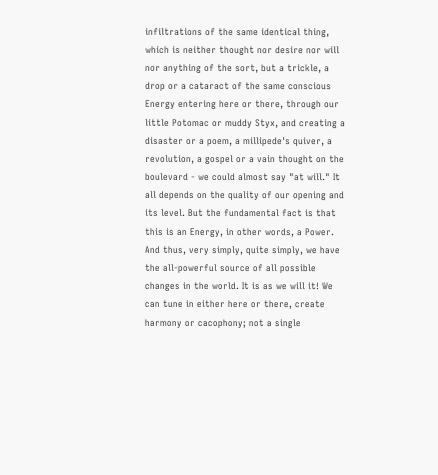infiltrations of the same identical thing, which is neither thought nor desire nor will nor anything of the sort, but a trickle, a drop or a cataract of the same conscious Energy entering here or there, through our little Potomac or muddy Styx, and creating a disaster or a poem, a millipede's quiver, a revolution, a gospel or a vain thought on the boulevard - we could almost say "at will." It all depends on the quality of our opening and its level. But the fundamental fact is that this is an Energy, in other words, a Power. And thus, very simply, quite simply, we have the all-powerful source of all possible changes in the world. It is as we will it! We can tune in either here or there, create harmony or cacophony; not a single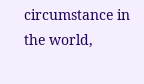circumstance in the world,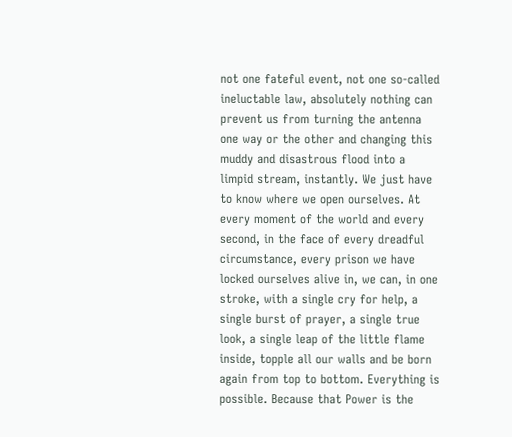not one fateful event, not one so-called ineluctable law, absolutely nothing can prevent us from turning the antenna one way or the other and changing this muddy and disastrous flood into a limpid stream, instantly. We just have to know where we open ourselves. At every moment of the world and every second, in the face of every dreadful circumstance, every prison we have locked ourselves alive in, we can, in one stroke, with a single cry for help, a single burst of prayer, a single true look, a single leap of the little flame inside, topple all our walls and be born again from top to bottom. Everything is possible. Because that Power is the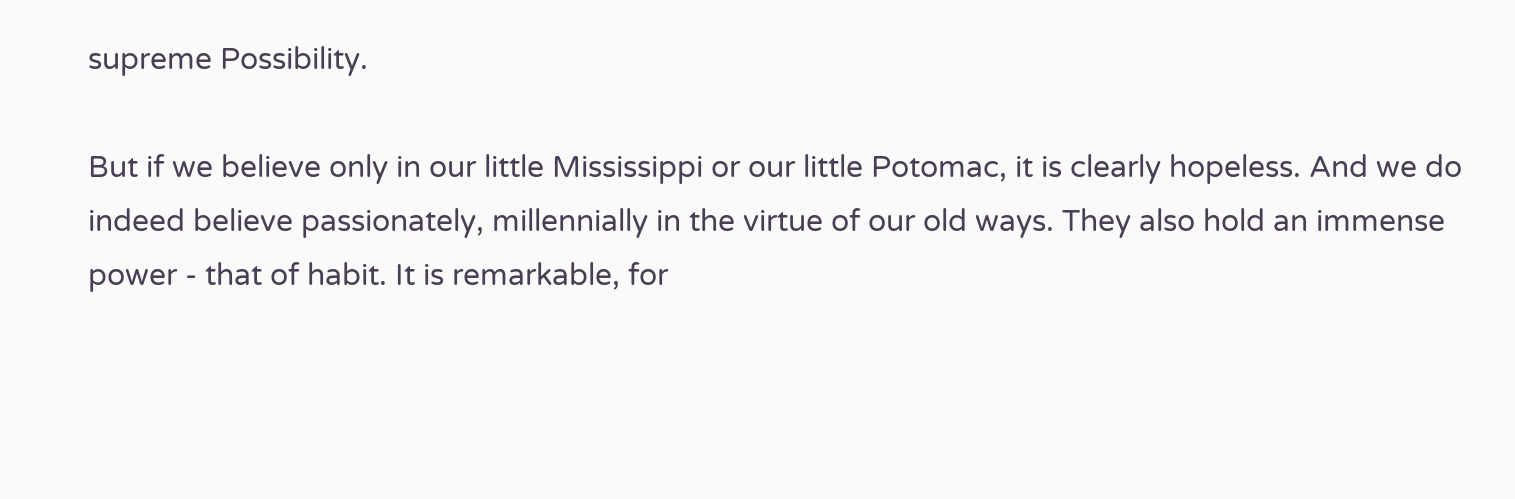supreme Possibility.

But if we believe only in our little Mississippi or our little Potomac, it is clearly hopeless. And we do indeed believe passionately, millennially in the virtue of our old ways. They also hold an immense power - that of habit. It is remarkable, for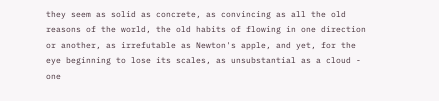they seem as solid as concrete, as convincing as all the old reasons of the world, the old habits of flowing in one direction or another, as irrefutable as Newton's apple, and yet, for the eye beginning to lose its scales, as unsubstantial as a cloud - one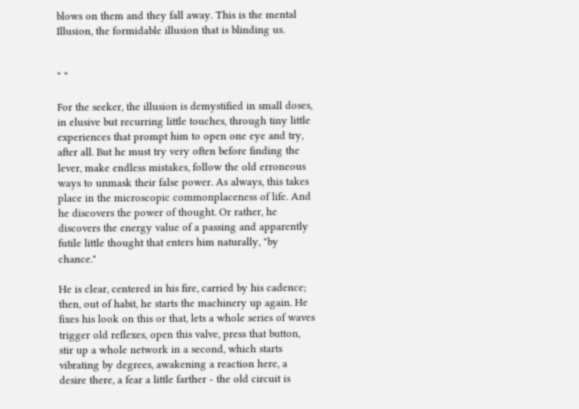blows on them and they fall away. This is the mental Illusion, the formidable illusion that is blinding us.


* *

For the seeker, the illusion is demystified in small doses, in elusive but recurring little touches, through tiny little experiences that prompt him to open one eye and try, after all. But he must try very often before finding the lever, make endless mistakes, follow the old erroneous ways to unmask their false power. As always, this takes place in the microscopic commonplaceness of life. And he discovers the power of thought. Or rather, he discovers the energy value of a passing and apparently futile little thought that enters him naturally, "by chance."

He is clear, centered in his fire, carried by his cadence; then, out of habit, he starts the machinery up again. He fixes his look on this or that, lets a whole series of waves trigger old reflexes, open this valve, press that button, stir up a whole network in a second, which starts vibrating by degrees, awakening a reaction here, a desire there, a fear a little farther - the old circuit is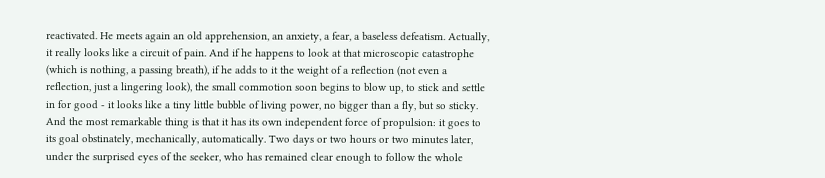reactivated. He meets again an old apprehension, an anxiety, a fear, a baseless defeatism. Actually, it really looks like a circuit of pain. And if he happens to look at that microscopic catastrophe (which is nothing, a passing breath), if he adds to it the weight of a reflection (not even a reflection, just a lingering look), the small commotion soon begins to blow up, to stick and settle in for good - it looks like a tiny little bubble of living power, no bigger than a fly, but so sticky. And the most remarkable thing is that it has its own independent force of propulsion: it goes to its goal obstinately, mechanically, automatically. Two days or two hours or two minutes later, under the surprised eyes of the seeker, who has remained clear enough to follow the whole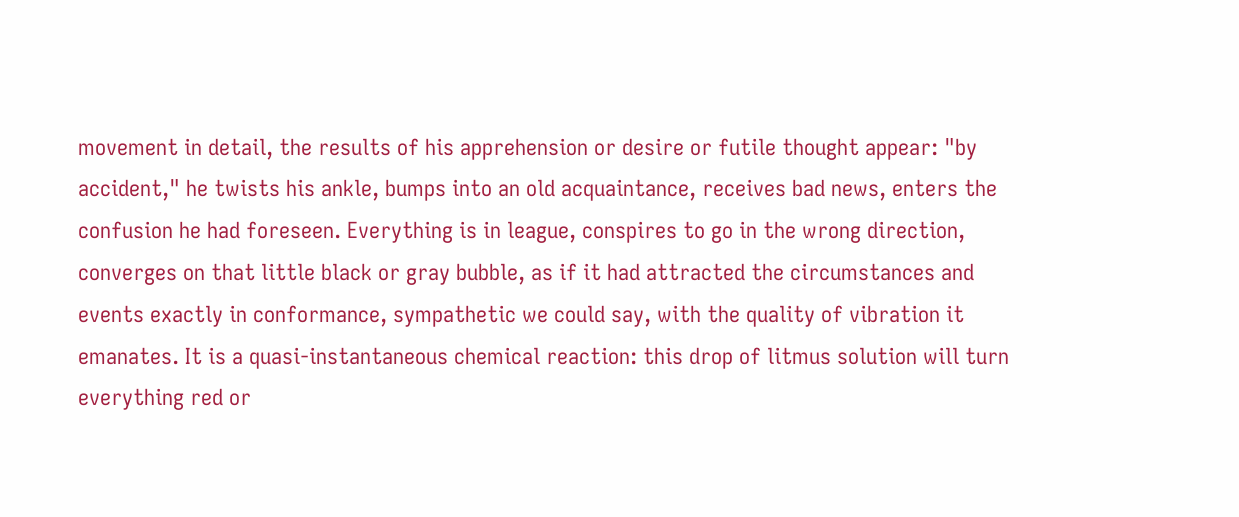movement in detail, the results of his apprehension or desire or futile thought appear: "by accident," he twists his ankle, bumps into an old acquaintance, receives bad news, enters the confusion he had foreseen. Everything is in league, conspires to go in the wrong direction, converges on that little black or gray bubble, as if it had attracted the circumstances and events exactly in conformance, sympathetic we could say, with the quality of vibration it emanates. It is a quasi-instantaneous chemical reaction: this drop of litmus solution will turn everything red or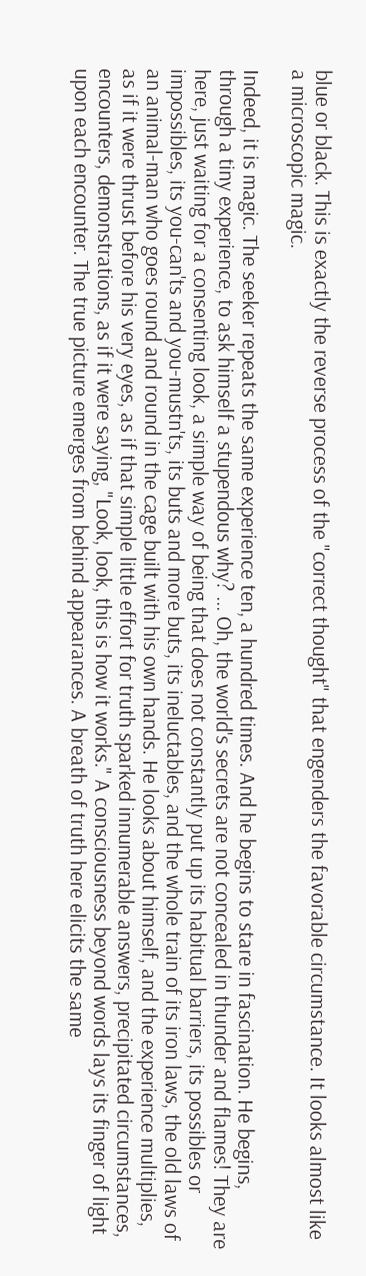blue or black. This is exactly the reverse process of the "correct thought" that engenders the favorable circumstance. It looks almost like a microscopic magic.

Indeed, it is magic. The seeker repeats the same experience ten, a hundred times. And he begins to stare in fascination. He begins, through a tiny experience, to ask himself a stupendous why? ... Oh, the world's secrets are not concealed in thunder and flames! They are here, just waiting for a consenting look, a simple way of being that does not constantly put up its habitual barriers, its possibles or impossibles, its you-can'ts and you-mustn'ts, its buts and more buts, its ineluctables, and the whole train of its iron laws, the old laws of an animal-man who goes round and round in the cage built with his own hands. He looks about himself, and the experience multiplies, as if it were thrust before his very eyes, as if that simple little effort for truth sparked innumerable answers, precipitated circumstances, encounters, demonstrations, as if it were saying, "Look, look, this is how it works." A consciousness beyond words lays its finger of light upon each encounter. The true picture emerges from behind appearances. A breath of truth here elicits the same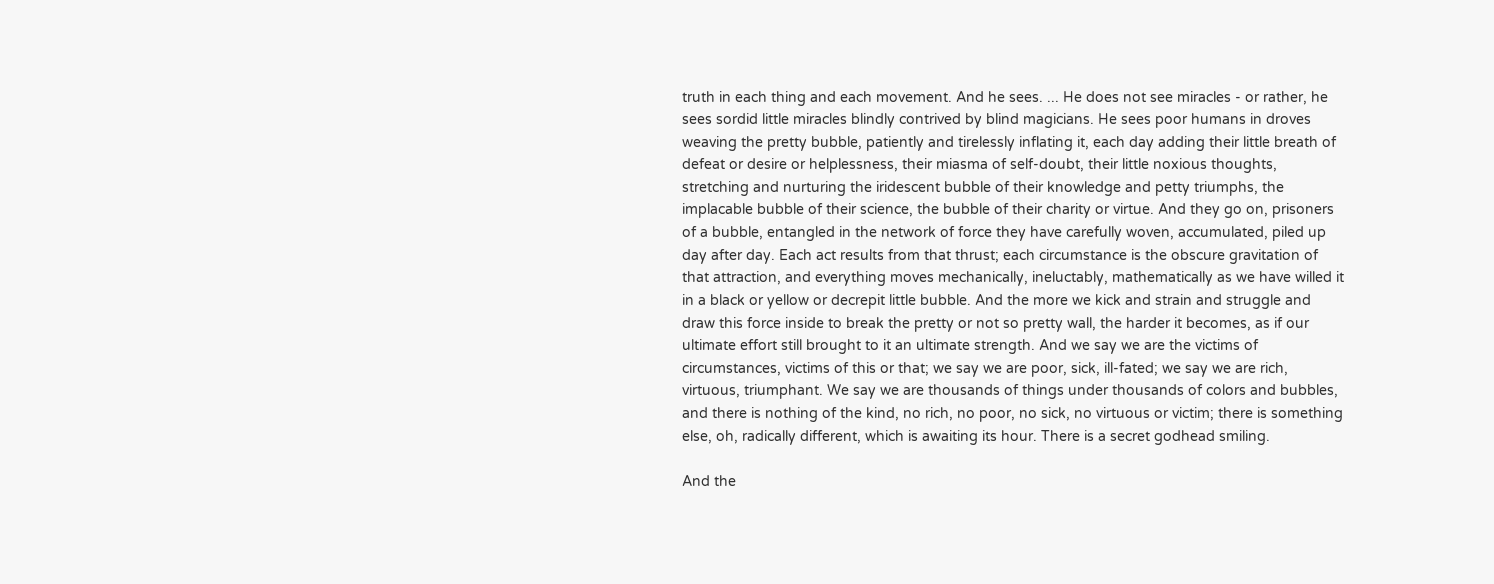truth in each thing and each movement. And he sees. ... He does not see miracles - or rather, he sees sordid little miracles blindly contrived by blind magicians. He sees poor humans in droves weaving the pretty bubble, patiently and tirelessly inflating it, each day adding their little breath of defeat or desire or helplessness, their miasma of self-doubt, their little noxious thoughts, stretching and nurturing the iridescent bubble of their knowledge and petty triumphs, the implacable bubble of their science, the bubble of their charity or virtue. And they go on, prisoners of a bubble, entangled in the network of force they have carefully woven, accumulated, piled up day after day. Each act results from that thrust; each circumstance is the obscure gravitation of that attraction, and everything moves mechanically, ineluctably, mathematically as we have willed it in a black or yellow or decrepit little bubble. And the more we kick and strain and struggle and draw this force inside to break the pretty or not so pretty wall, the harder it becomes, as if our ultimate effort still brought to it an ultimate strength. And we say we are the victims of circumstances, victims of this or that; we say we are poor, sick, ill-fated; we say we are rich, virtuous, triumphant. We say we are thousands of things under thousands of colors and bubbles, and there is nothing of the kind, no rich, no poor, no sick, no virtuous or victim; there is something else, oh, radically different, which is awaiting its hour. There is a secret godhead smiling.

And the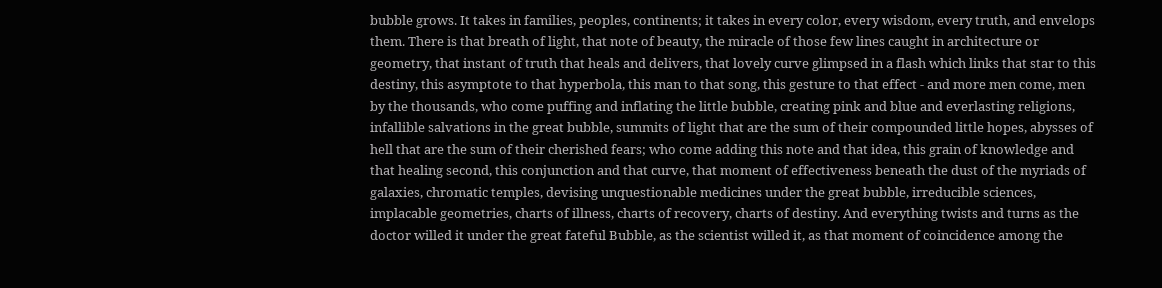bubble grows. It takes in families, peoples, continents; it takes in every color, every wisdom, every truth, and envelops them. There is that breath of light, that note of beauty, the miracle of those few lines caught in architecture or geometry, that instant of truth that heals and delivers, that lovely curve glimpsed in a flash which links that star to this destiny, this asymptote to that hyperbola, this man to that song, this gesture to that effect - and more men come, men by the thousands, who come puffing and inflating the little bubble, creating pink and blue and everlasting religions, infallible salvations in the great bubble, summits of light that are the sum of their compounded little hopes, abysses of hell that are the sum of their cherished fears; who come adding this note and that idea, this grain of knowledge and that healing second, this conjunction and that curve, that moment of effectiveness beneath the dust of the myriads of galaxies, chromatic temples, devising unquestionable medicines under the great bubble, irreducible sciences, implacable geometries, charts of illness, charts of recovery, charts of destiny. And everything twists and turns as the doctor willed it under the great fateful Bubble, as the scientist willed it, as that moment of coincidence among the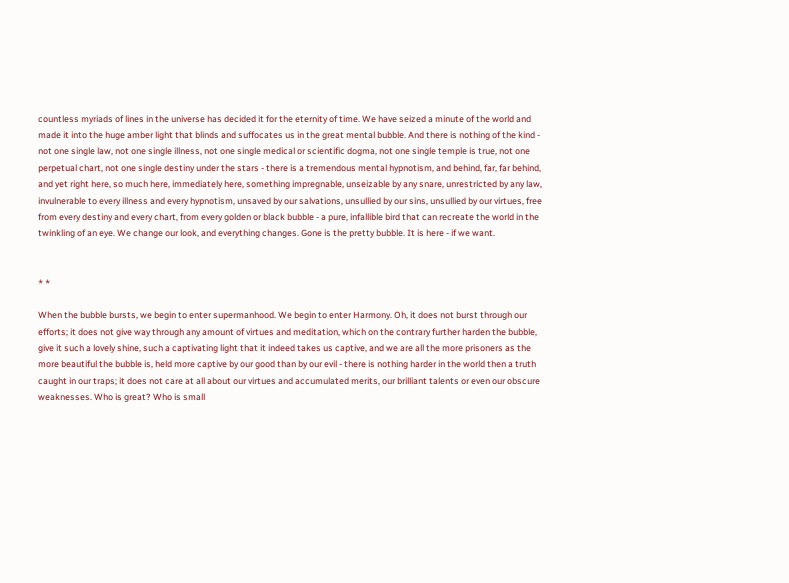countless myriads of lines in the universe has decided it for the eternity of time. We have seized a minute of the world and made it into the huge amber light that blinds and suffocates us in the great mental bubble. And there is nothing of the kind - not one single law, not one single illness, not one single medical or scientific dogma, not one single temple is true, not one perpetual chart, not one single destiny under the stars - there is a tremendous mental hypnotism, and behind, far, far behind, and yet right here, so much here, immediately here, something impregnable, unseizable by any snare, unrestricted by any law, invulnerable to every illness and every hypnotism, unsaved by our salvations, unsullied by our sins, unsullied by our virtues, free from every destiny and every chart, from every golden or black bubble - a pure, infallible bird that can recreate the world in the twinkling of an eye. We change our look, and everything changes. Gone is the pretty bubble. It is here - if we want.


* *

When the bubble bursts, we begin to enter supermanhood. We begin to enter Harmony. Oh, it does not burst through our efforts; it does not give way through any amount of virtues and meditation, which on the contrary further harden the bubble, give it such a lovely shine, such a captivating light that it indeed takes us captive, and we are all the more prisoners as the more beautiful the bubble is, held more captive by our good than by our evil - there is nothing harder in the world then a truth caught in our traps; it does not care at all about our virtues and accumulated merits, our brilliant talents or even our obscure weaknesses. Who is great? Who is small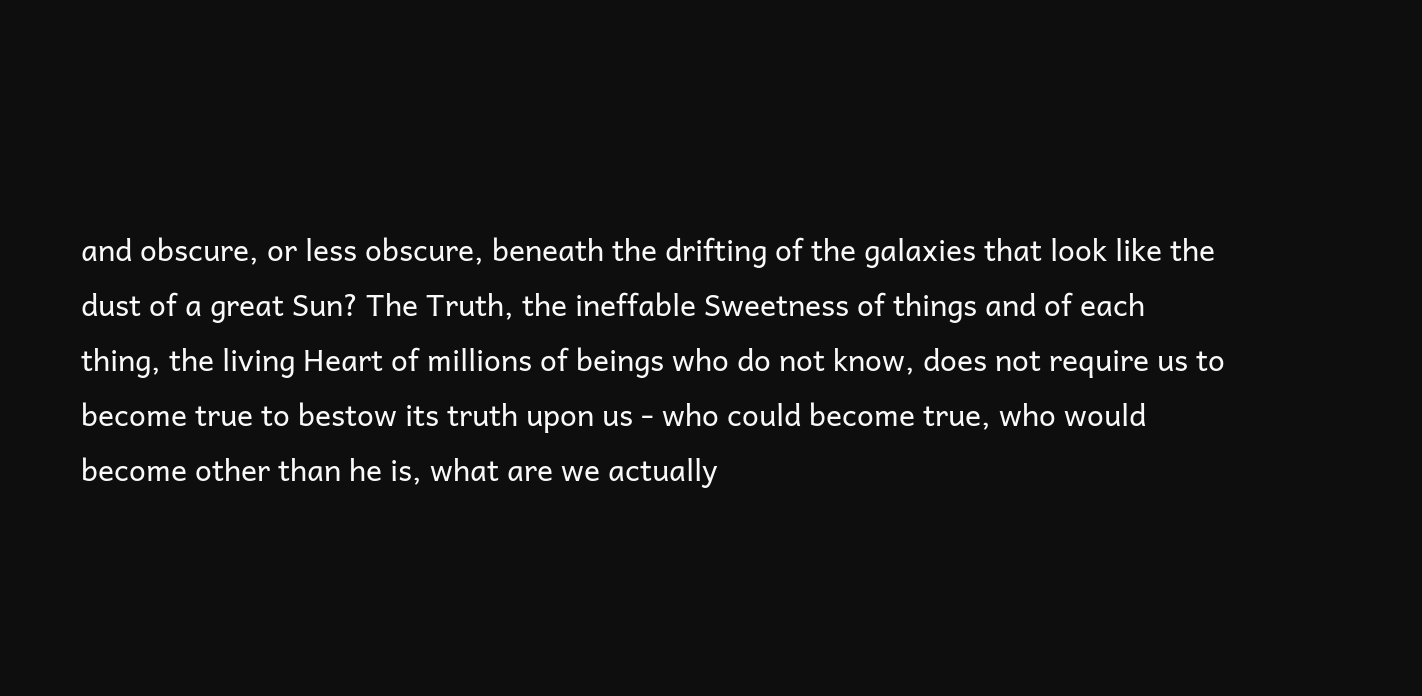and obscure, or less obscure, beneath the drifting of the galaxies that look like the dust of a great Sun? The Truth, the ineffable Sweetness of things and of each thing, the living Heart of millions of beings who do not know, does not require us to become true to bestow its truth upon us - who could become true, who would become other than he is, what are we actually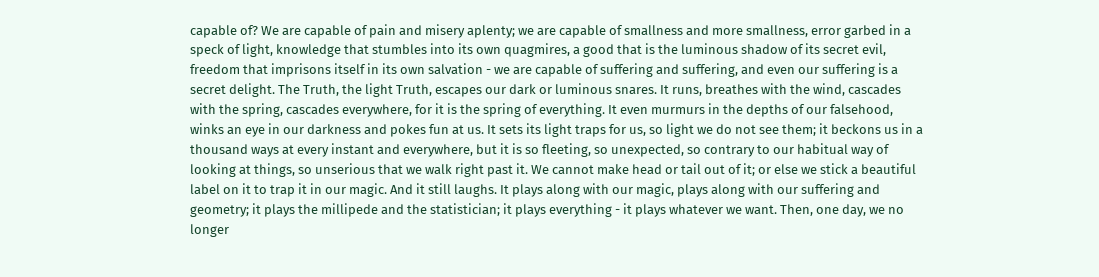capable of? We are capable of pain and misery aplenty; we are capable of smallness and more smallness, error garbed in a speck of light, knowledge that stumbles into its own quagmires, a good that is the luminous shadow of its secret evil, freedom that imprisons itself in its own salvation - we are capable of suffering and suffering, and even our suffering is a secret delight. The Truth, the light Truth, escapes our dark or luminous snares. It runs, breathes with the wind, cascades with the spring, cascades everywhere, for it is the spring of everything. It even murmurs in the depths of our falsehood, winks an eye in our darkness and pokes fun at us. It sets its light traps for us, so light we do not see them; it beckons us in a thousand ways at every instant and everywhere, but it is so fleeting, so unexpected, so contrary to our habitual way of looking at things, so unserious that we walk right past it. We cannot make head or tail out of it; or else we stick a beautiful label on it to trap it in our magic. And it still laughs. It plays along with our magic, plays along with our suffering and geometry; it plays the millipede and the statistician; it plays everything - it plays whatever we want. Then, one day, we no longer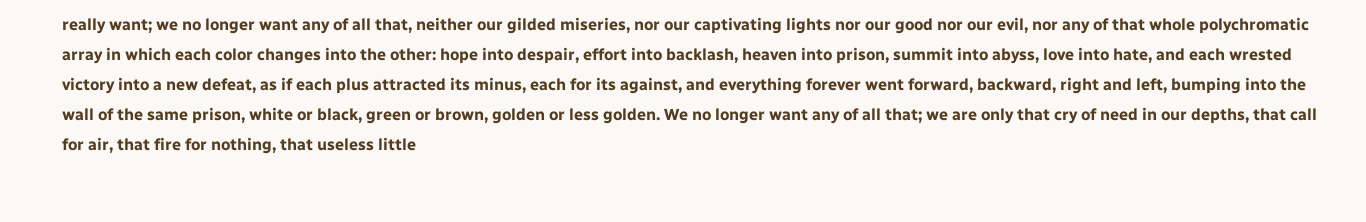really want; we no longer want any of all that, neither our gilded miseries, nor our captivating lights nor our good nor our evil, nor any of that whole polychromatic array in which each color changes into the other: hope into despair, effort into backlash, heaven into prison, summit into abyss, love into hate, and each wrested victory into a new defeat, as if each plus attracted its minus, each for its against, and everything forever went forward, backward, right and left, bumping into the wall of the same prison, white or black, green or brown, golden or less golden. We no longer want any of all that; we are only that cry of need in our depths, that call for air, that fire for nothing, that useless little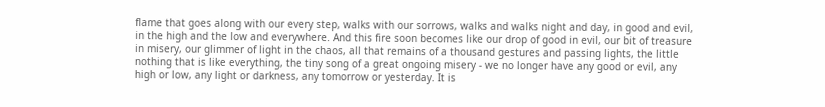flame that goes along with our every step, walks with our sorrows, walks and walks night and day, in good and evil, in the high and the low and everywhere. And this fire soon becomes like our drop of good in evil, our bit of treasure in misery, our glimmer of light in the chaos, all that remains of a thousand gestures and passing lights, the little nothing that is like everything, the tiny song of a great ongoing misery - we no longer have any good or evil, any high or low, any light or darkness, any tomorrow or yesterday. It is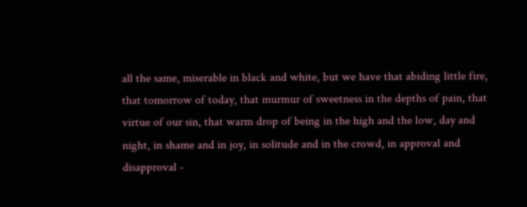all the same, miserable in black and white, but we have that abiding little fire, that tomorrow of today, that murmur of sweetness in the depths of pain, that virtue of our sin, that warm drop of being in the high and the low, day and night, in shame and in joy, in solitude and in the crowd, in approval and disapproval -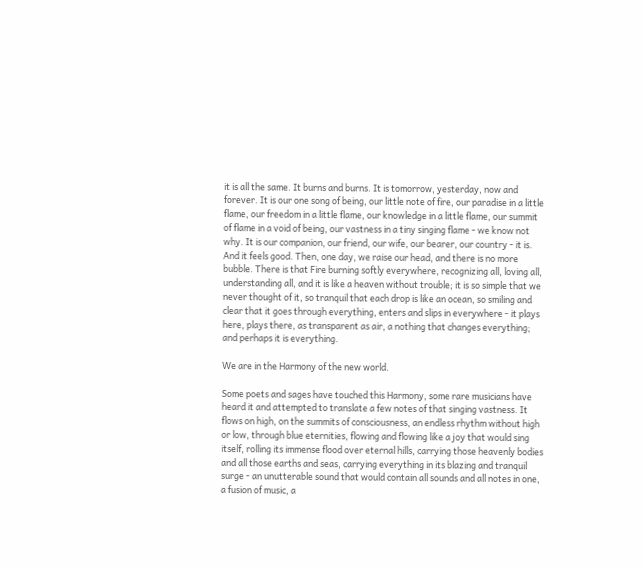it is all the same. It burns and burns. It is tomorrow, yesterday, now and forever. It is our one song of being, our little note of fire, our paradise in a little flame, our freedom in a little flame, our knowledge in a little flame, our summit of flame in a void of being, our vastness in a tiny singing flame - we know not why. It is our companion, our friend, our wife, our bearer, our country - it is. And it feels good. Then, one day, we raise our head, and there is no more bubble. There is that Fire burning softly everywhere, recognizing all, loving all, understanding all, and it is like a heaven without trouble; it is so simple that we never thought of it, so tranquil that each drop is like an ocean, so smiling and clear that it goes through everything, enters and slips in everywhere - it plays here, plays there, as transparent as air, a nothing that changes everything; and perhaps it is everything.

We are in the Harmony of the new world.

Some poets and sages have touched this Harmony, some rare musicians have heard it and attempted to translate a few notes of that singing vastness. It flows on high, on the summits of consciousness, an endless rhythm without high or low, through blue eternities, flowing and flowing like a joy that would sing itself, rolling its immense flood over eternal hills, carrying those heavenly bodies and all those earths and seas, carrying everything in its blazing and tranquil surge - an unutterable sound that would contain all sounds and all notes in one, a fusion of music, a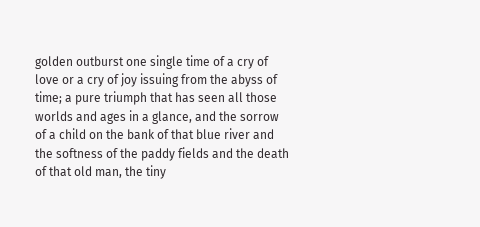golden outburst one single time of a cry of love or a cry of joy issuing from the abyss of time; a pure triumph that has seen all those worlds and ages in a glance, and the sorrow of a child on the bank of that blue river and the softness of the paddy fields and the death of that old man, the tiny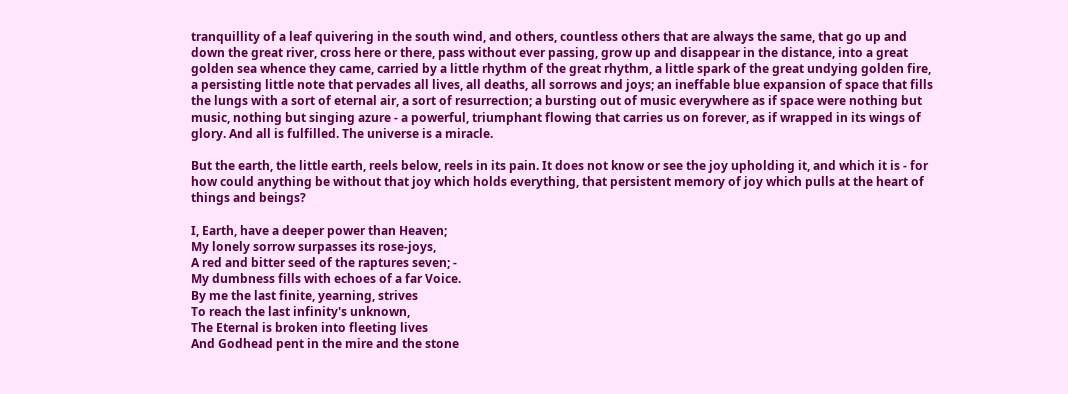tranquillity of a leaf quivering in the south wind, and others, countless others that are always the same, that go up and down the great river, cross here or there, pass without ever passing, grow up and disappear in the distance, into a great golden sea whence they came, carried by a little rhythm of the great rhythm, a little spark of the great undying golden fire, a persisting little note that pervades all lives, all deaths, all sorrows and joys; an ineffable blue expansion of space that fills the lungs with a sort of eternal air, a sort of resurrection; a bursting out of music everywhere as if space were nothing but music, nothing but singing azure - a powerful, triumphant flowing that carries us on forever, as if wrapped in its wings of glory. And all is fulfilled. The universe is a miracle.

But the earth, the little earth, reels below, reels in its pain. It does not know or see the joy upholding it, and which it is - for how could anything be without that joy which holds everything, that persistent memory of joy which pulls at the heart of things and beings?

I, Earth, have a deeper power than Heaven;
My lonely sorrow surpasses its rose-joys,
A red and bitter seed of the raptures seven; -
My dumbness fills with echoes of a far Voice.
By me the last finite, yearning, strives
To reach the last infinity's unknown,
The Eternal is broken into fleeting lives
And Godhead pent in the mire and the stone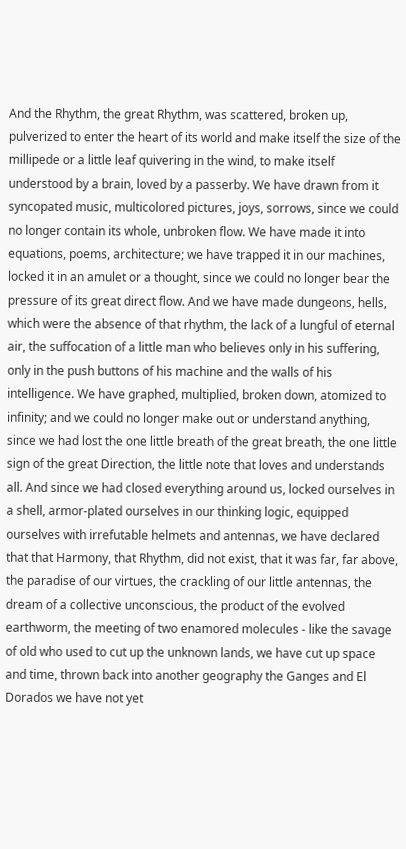And the Rhythm, the great Rhythm, was scattered, broken up, pulverized to enter the heart of its world and make itself the size of the millipede or a little leaf quivering in the wind, to make itself understood by a brain, loved by a passerby. We have drawn from it syncopated music, multicolored pictures, joys, sorrows, since we could no longer contain its whole, unbroken flow. We have made it into equations, poems, architecture; we have trapped it in our machines, locked it in an amulet or a thought, since we could no longer bear the pressure of its great direct flow. And we have made dungeons, hells, which were the absence of that rhythm, the lack of a lungful of eternal air, the suffocation of a little man who believes only in his suffering, only in the push buttons of his machine and the walls of his intelligence. We have graphed, multiplied, broken down, atomized to infinity; and we could no longer make out or understand anything, since we had lost the one little breath of the great breath, the one little sign of the great Direction, the little note that loves and understands all. And since we had closed everything around us, locked ourselves in a shell, armor-plated ourselves in our thinking logic, equipped ourselves with irrefutable helmets and antennas, we have declared that that Harmony, that Rhythm, did not exist, that it was far, far above, the paradise of our virtues, the crackling of our little antennas, the dream of a collective unconscious, the product of the evolved earthworm, the meeting of two enamored molecules - like the savage of old who used to cut up the unknown lands, we have cut up space and time, thrown back into another geography the Ganges and El Dorados we have not yet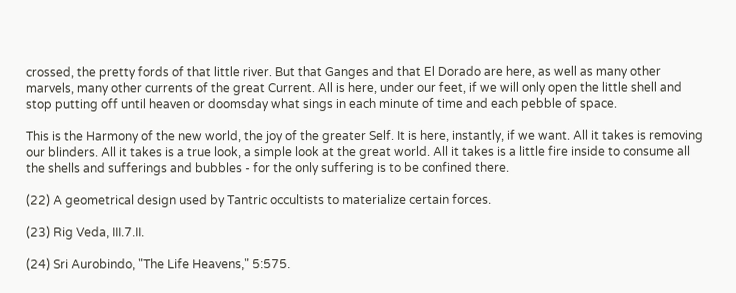crossed, the pretty fords of that little river. But that Ganges and that El Dorado are here, as well as many other marvels, many other currents of the great Current. All is here, under our feet, if we will only open the little shell and stop putting off until heaven or doomsday what sings in each minute of time and each pebble of space.

This is the Harmony of the new world, the joy of the greater Self. It is here, instantly, if we want. All it takes is removing our blinders. All it takes is a true look, a simple look at the great world. All it takes is a little fire inside to consume all the shells and sufferings and bubbles - for the only suffering is to be confined there.

(22) A geometrical design used by Tantric occultists to materialize certain forces.

(23) Rig Veda, III.7.II.

(24) Sri Aurobindo, "The Life Heavens," 5:575.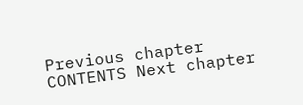Previous chapter CONTENTS Next chapter